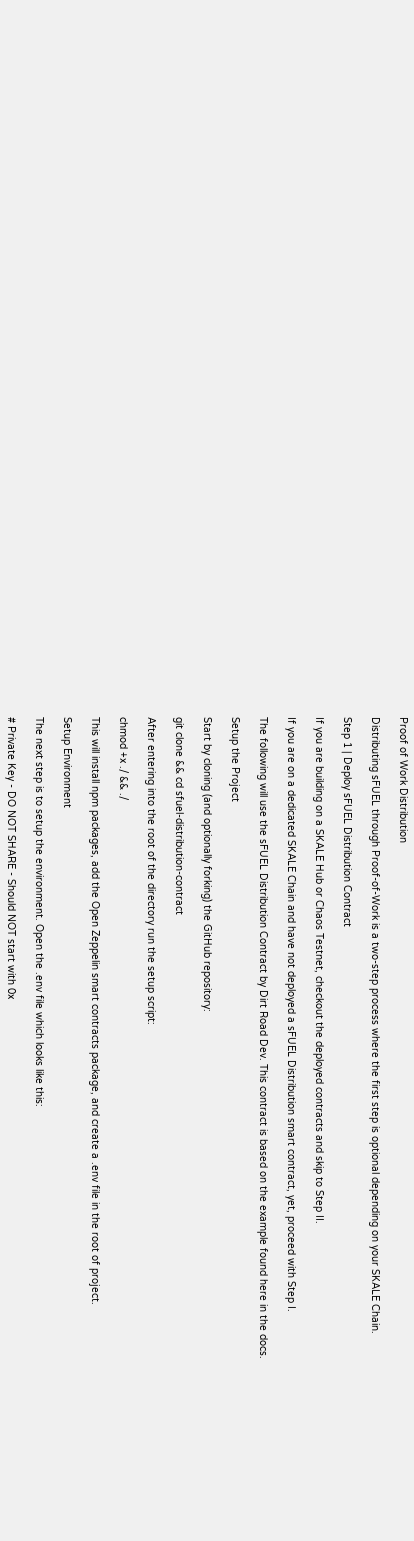Proof of Work Distribution

Distributing sFUEL through Proof-of-Work is a two-step process where the first step is optional depending on your SKALE Chain.

Step 1 | Deploy sFUEL Distribution Contract

If you are building on a SKALE Hub or Chaos Testnet, checkout the deployed contracts and skip to Step II.

If you are on a dedicated SKALE Chain and have not deployed a sFUEL Distribution smart contract, yet, proceed with Step I.

The following will use the sFUEL Distribution Contract by Dirt Road Dev. This contract is based on the example found here in the docs.

Setup the Project

Start by cloning (and optionally forking) the GitHub repository:

git clone && cd sfuel-distribution-contract

After entering into the root of the directory run the setup script:

chmod +x ./ && ./

This will install npm packages, add the Open Zeppelin smart contracts package, and create a .env file in the root of project.

Setup Environment

The next step is to setup the environment. Open the .env file which looks like this:

# Private Key - DO NOT SHARE - Should NOT start with 0x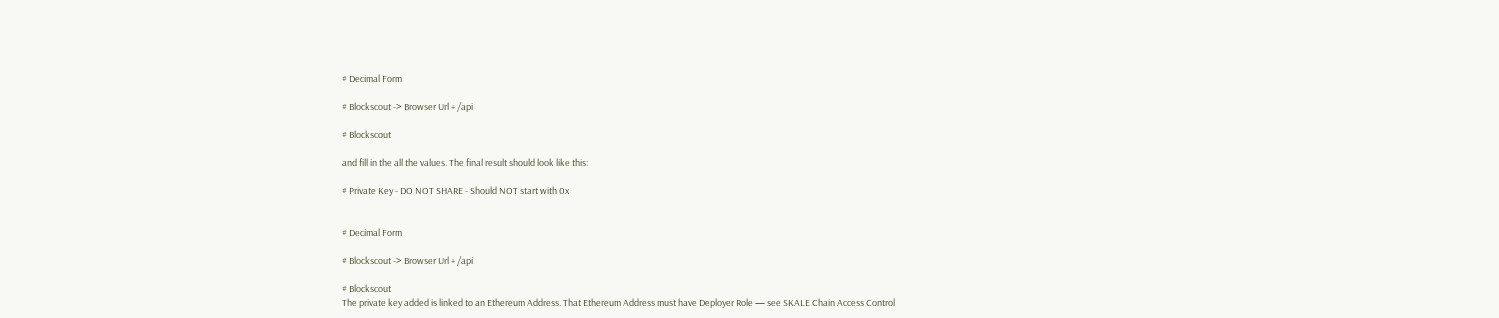# Decimal Form

# Blockscout -> Browser Url + /api

# Blockscout

and fill in the all the values. The final result should look like this:

# Private Key - DO NOT SHARE - Should NOT start with 0x


# Decimal Form

# Blockscout -> Browser Url + /api

# Blockscout
The private key added is linked to an Ethereum Address. That Ethereum Address must have Deployer Role — see SKALE Chain Access Control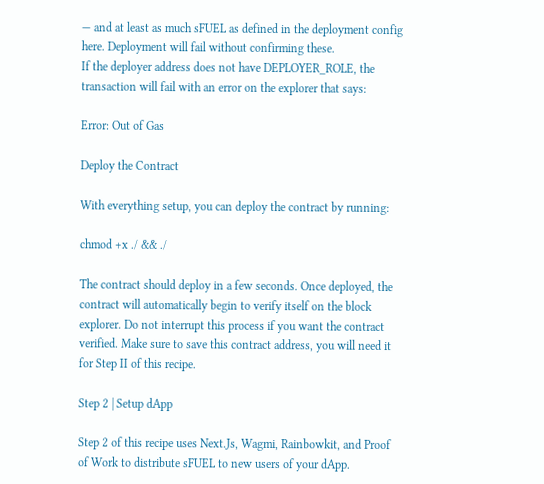— and at least as much sFUEL as defined in the deployment config here. Deployment will fail without confirming these.
If the deployer address does not have DEPLOYER_ROLE, the transaction will fail with an error on the explorer that says:

Error: Out of Gas

Deploy the Contract

With everything setup, you can deploy the contract by running:

chmod +x ./ && ./

The contract should deploy in a few seconds. Once deployed, the contract will automatically begin to verify itself on the block explorer. Do not interrupt this process if you want the contract verified. Make sure to save this contract address, you will need it for Step II of this recipe.

Step 2 | Setup dApp

Step 2 of this recipe uses Next.Js, Wagmi, Rainbowkit, and Proof of Work to distribute sFUEL to new users of your dApp.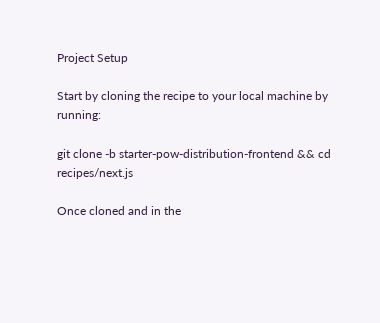Project Setup

Start by cloning the recipe to your local machine by running:

git clone -b starter-pow-distribution-frontend && cd recipes/next.js

Once cloned and in the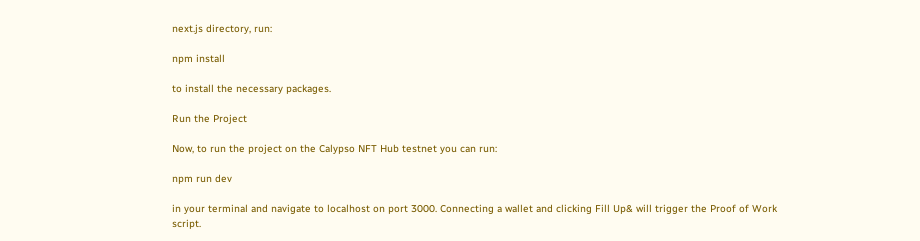next.js directory, run:

npm install

to install the necessary packages.

Run the Project

Now, to run the project on the Calypso NFT Hub testnet you can run:

npm run dev

in your terminal and navigate to localhost on port 3000. Connecting a wallet and clicking Fill Up& will trigger the Proof of Work script.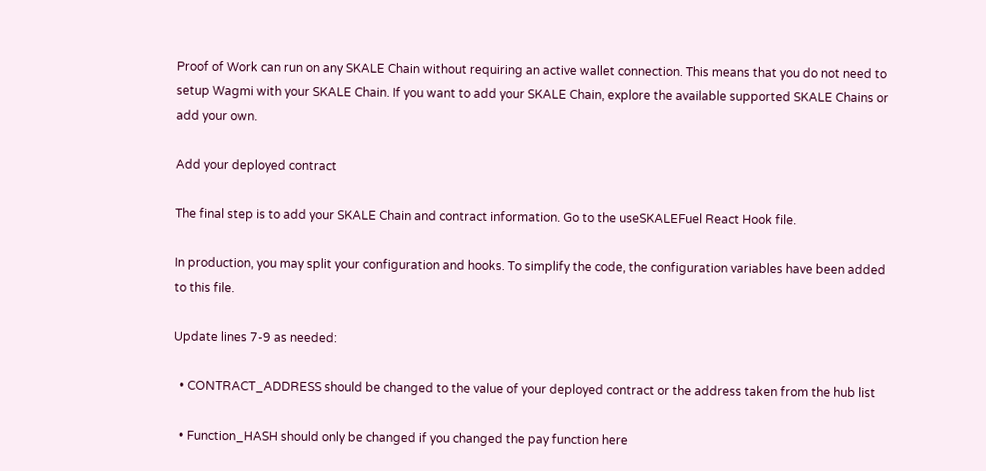Proof of Work can run on any SKALE Chain without requiring an active wallet connection. This means that you do not need to setup Wagmi with your SKALE Chain. If you want to add your SKALE Chain, explore the available supported SKALE Chains or add your own.

Add your deployed contract

The final step is to add your SKALE Chain and contract information. Go to the useSKALEFuel React Hook file.

In production, you may split your configuration and hooks. To simplify the code, the configuration variables have been added to this file.

Update lines 7-9 as needed:

  • CONTRACT_ADDRESS should be changed to the value of your deployed contract or the address taken from the hub list

  • Function_HASH should only be changed if you changed the pay function here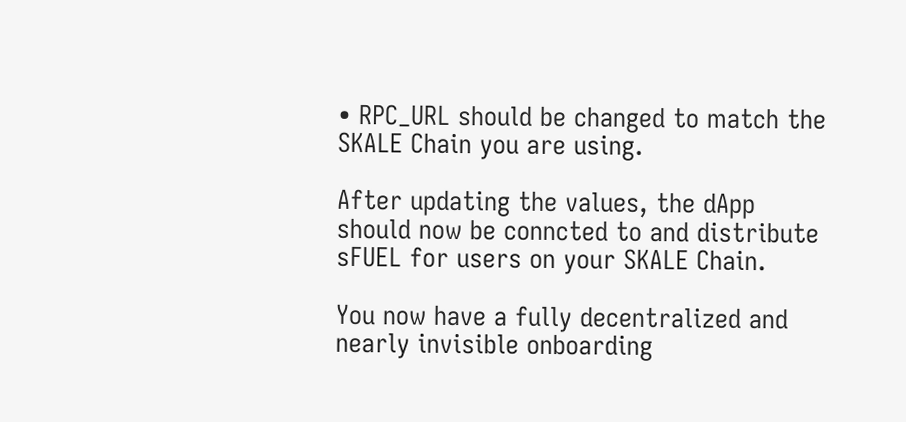• RPC_URL should be changed to match the SKALE Chain you are using.

After updating the values, the dApp should now be conncted to and distribute sFUEL for users on your SKALE Chain.

You now have a fully decentralized and nearly invisible onboarding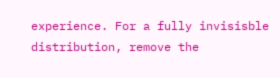experience. For a fully invisisble distribution, remove the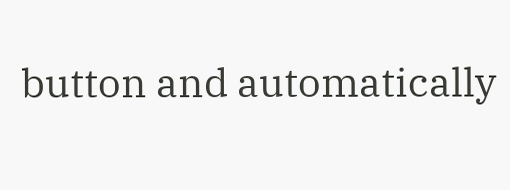button and automatically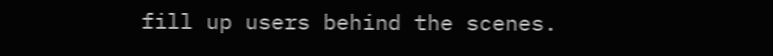fill up users behind the scenes.